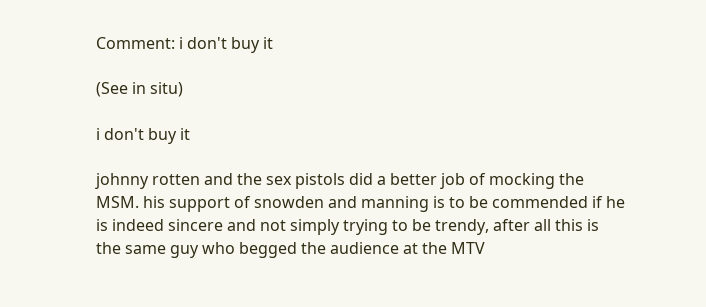Comment: i don't buy it

(See in situ)

i don't buy it

johnny rotten and the sex pistols did a better job of mocking the MSM. his support of snowden and manning is to be commended if he is indeed sincere and not simply trying to be trendy, after all this is the same guy who begged the audience at the MTV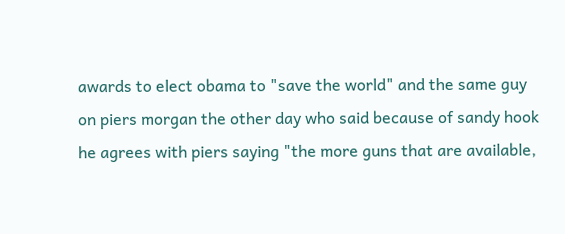awards to elect obama to "save the world" and the same guy on piers morgan the other day who said because of sandy hook he agrees with piers saying "the more guns that are available,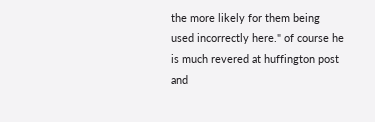the more likely for them being used incorrectly here." of course he is much revered at huffington post and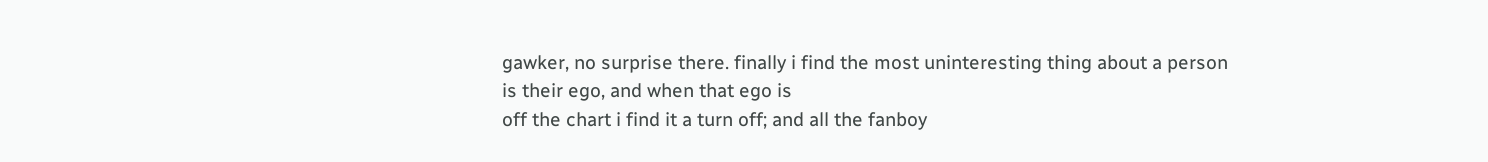gawker, no surprise there. finally i find the most uninteresting thing about a person is their ego, and when that ego is
off the chart i find it a turn off; and all the fanboy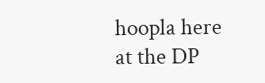hoopla here at the DP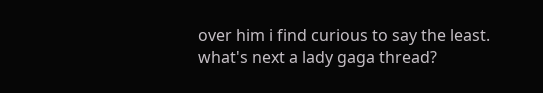over him i find curious to say the least. what's next a lady gaga thread?